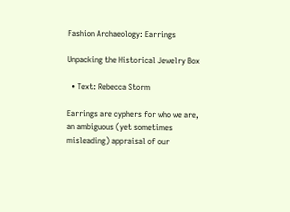Fashion Archaeology: Earrings

Unpacking the Historical Jewelry Box

  • Text: Rebecca Storm

Earrings are cyphers for who we are, an ambiguous (yet sometimes misleading) appraisal of our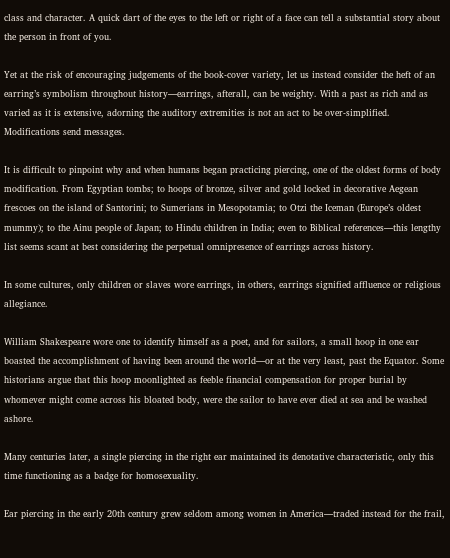class and character. A quick dart of the eyes to the left or right of a face can tell a substantial story about the person in front of you.

Yet at the risk of encouraging judgements of the book-cover variety, let us instead consider the heft of an earring’s symbolism throughout history—earrings, afterall, can be weighty. With a past as rich and as varied as it is extensive, adorning the auditory extremities is not an act to be over-simplified. Modifications send messages.

It is difficult to pinpoint why and when humans began practicing piercing, one of the oldest forms of body modification. From Egyptian tombs; to hoops of bronze, silver and gold locked in decorative Aegean frescoes on the island of Santorini; to Sumerians in Mesopotamia; to Otzi the Iceman (Europe’s oldest mummy); to the Ainu people of Japan; to Hindu children in India; even to Biblical references—this lengthy list seems scant at best considering the perpetual omnipresence of earrings across history.

In some cultures, only children or slaves wore earrings, in others, earrings signified affluence or religious allegiance.

William Shakespeare wore one to identify himself as a poet, and for sailors, a small hoop in one ear boasted the accomplishment of having been around the world—or at the very least, past the Equator. Some historians argue that this hoop moonlighted as feeble financial compensation for proper burial by whomever might come across his bloated body, were the sailor to have ever died at sea and be washed ashore.

Many centuries later, a single piercing in the right ear maintained its denotative characteristic, only this time functioning as a badge for homosexuality.

Ear piercing in the early 20th century grew seldom among women in America—traded instead for the frail,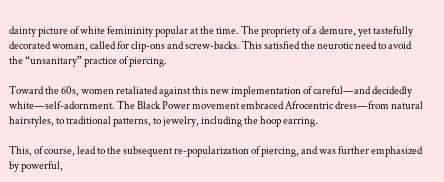dainty picture of white femininity popular at the time. The propriety of a demure, yet tastefully decorated woman, called for clip-ons and screw-backs. This satisfied the neurotic need to avoid the “unsanitary” practice of piercing.

Toward the 60s, women retaliated against this new implementation of careful—and decidedly white—self-adornment. The Black Power movement embraced Afrocentric dress—from natural hairstyles, to traditional patterns, to jewelry, including the hoop earring.

This, of course, lead to the subsequent re-popularization of piercing, and was further emphasized by powerful,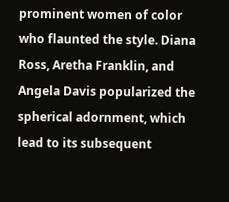prominent women of color who flaunted the style. Diana Ross, Aretha Franklin, and Angela Davis popularized the spherical adornment, which lead to its subsequent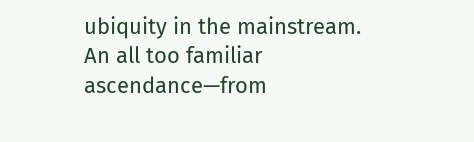ubiquity in the mainstream. An all too familiar ascendance—from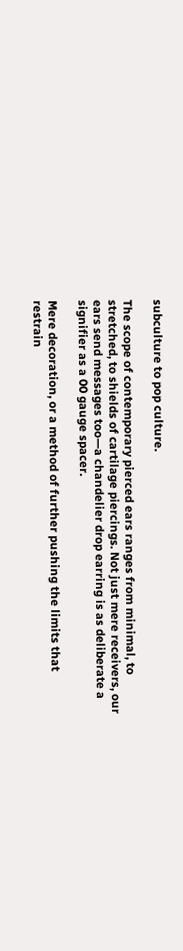subculture to pop culture.

The scope of contemporary pierced ears ranges from minimal, to stretched, to shields of cartilage piercings. Not just mere receivers, our ears send messages too—a chandelier drop earring is as deliberate a signifier as a 00 gauge spacer.

Mere decoration, or a method of further pushing the limits that restrain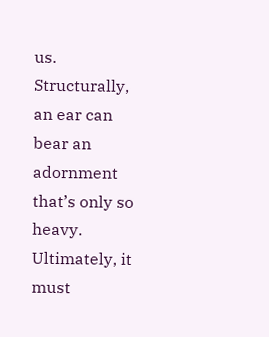us. Structurally, an ear can bear an adornment that’s only so heavy. Ultimately, it must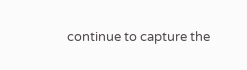continue to capture the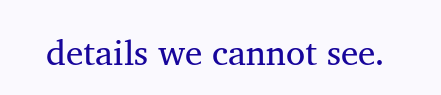details we cannot see.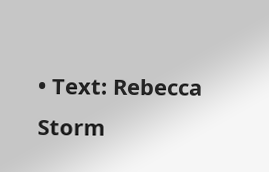• Text: Rebecca Storm